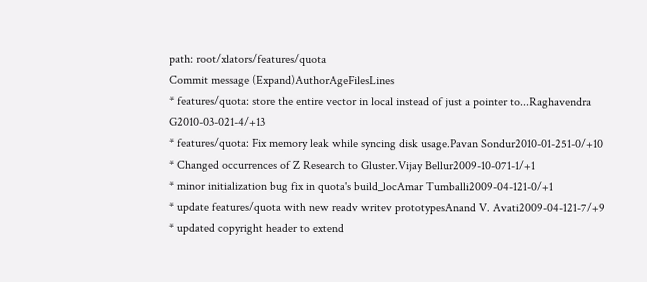path: root/xlators/features/quota
Commit message (Expand)AuthorAgeFilesLines
* features/quota: store the entire vector in local instead of just a pointer to...Raghavendra G2010-03-021-4/+13
* features/quota: Fix memory leak while syncing disk usage.Pavan Sondur2010-01-251-0/+10
* Changed occurrences of Z Research to Gluster.Vijay Bellur2009-10-071-1/+1
* minor initialization bug fix in quota's build_locAmar Tumballi2009-04-121-0/+1
* update features/quota with new readv writev prototypesAnand V. Avati2009-04-121-7/+9
* updated copyright header to extend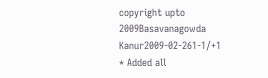copyright upto 2009Basavanagowda Kanur2009-02-261-1/+1
* Added all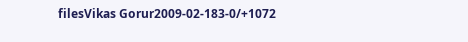filesVikas Gorur2009-02-183-0/+1072